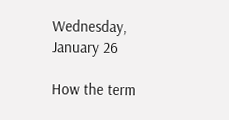Wednesday, January 26

How the term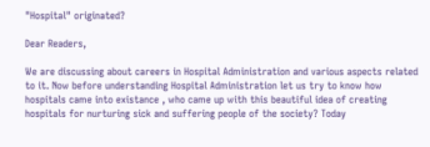"Hospital" originated?

Dear Readers,

We are discussing about careers in Hospital Administration and various aspects related to it. Now before understanding Hospital Administration let us try to know how hospitals came into existance , who came up with this beautiful idea of creating hospitals for nurturing sick and suffering people of the society? Today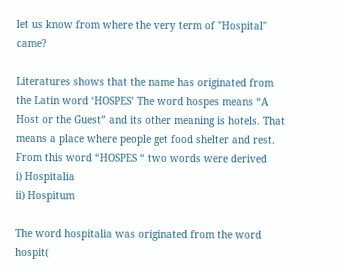let us know from where the very term of "Hospital" came?

Literatures shows that the name has originated from the Latin word ‘HOSPES’ The word hospes means “A Host or the Guest” and its other meaning is hotels. That means a place where people get food shelter and rest.
From this word “HOSPES “ two words were derived
i) Hospitalia
ii) Hospitum

The word hospitalia was originated from the word hospit(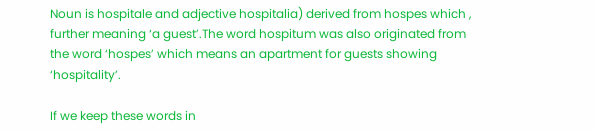Noun is hospitale and adjective hospitalia) derived from hospes which , further meaning ‘a guest’.The word hospitum was also originated from the word ‘hospes’ which means an apartment for guests showing ‘hospitality’.

If we keep these words in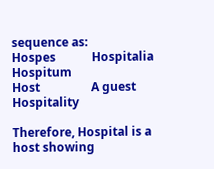sequence as:
Hospes            Hospitalia               Hospitum
Host                 A guest                  Hospitality

Therefore, Hospital is a host showing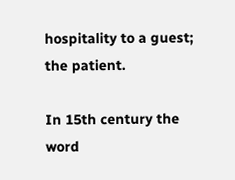hospitality to a guest; the patient.

In 15th century the word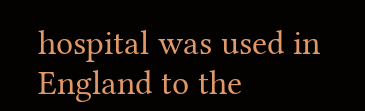hospital was used in England to the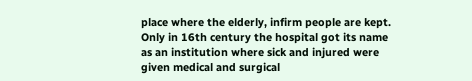place where the elderly, infirm people are kept. Only in 16th century the hospital got its name as an institution where sick and injured were given medical and surgical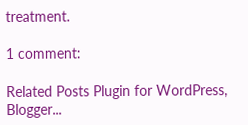treatment.

1 comment:

Related Posts Plugin for WordPress, Blogger...